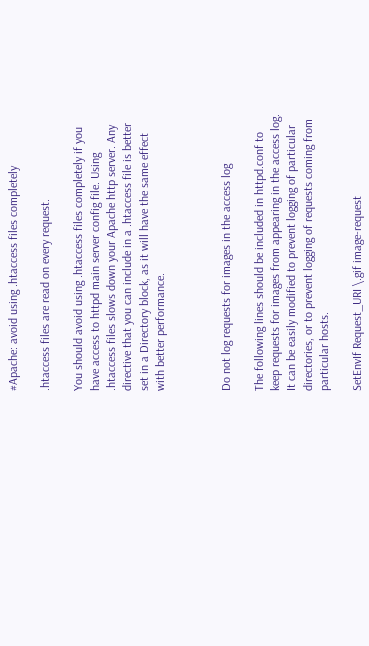#Apache: avoid using .htaccess files completely

.htaccess files are read on every request.

You should avoid using .htaccess files completely if you have access to httpd main server config file. Using .htaccess files slows down your Apache http server. Any directive that you can include in a .htaccess file is better set in a Directory block, as it will have the same effect with better performance.



Do not log requests for images in the access log

The following lines should be included in httpd.conf to keep requests for images from appearing in the access log. It can be easily modified to prevent logging of particular directories, or to prevent logging of requests coming from particular hosts.

SetEnvIf Request_URI \.gif image-request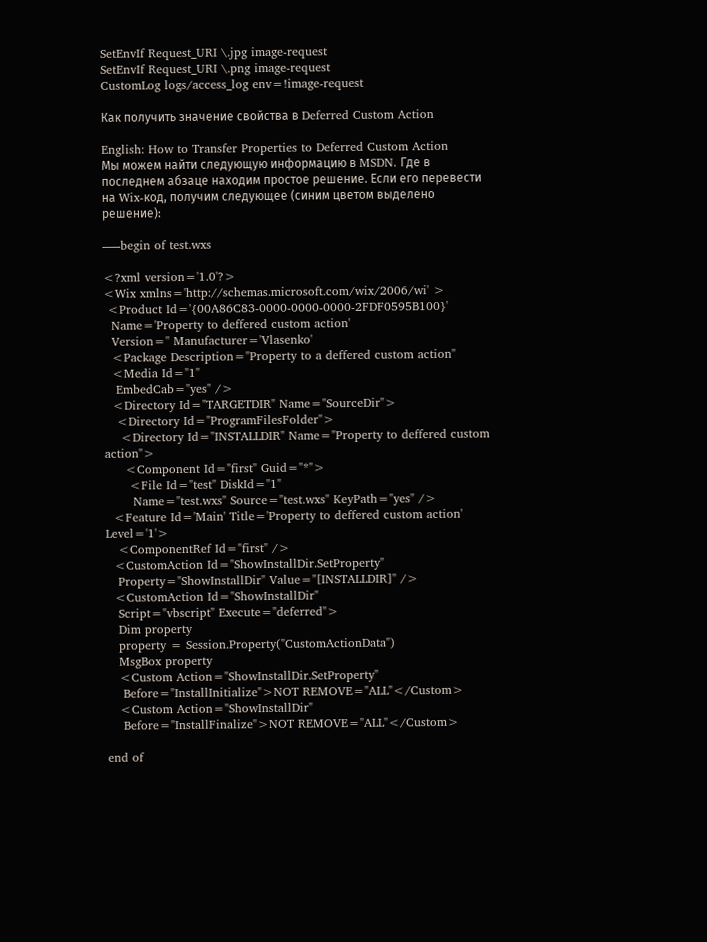SetEnvIf Request_URI \.jpg image-request
SetEnvIf Request_URI \.png image-request
CustomLog logs/access_log env=!image-request

Как получить значение свойства в Deferred Custom Action

English: How to Transfer Properties to Deferred Custom Action
Мы можем найти следующую информацию в MSDN. Где в последнем абзаце находим простое решение. Если его перевести на Wix-код, получим следующее (синим цветом выделено решение):

—–begin of test.wxs

<?xml version='1.0'?>
<Wix xmlns='http://schemas.microsoft.com/wix/2006/wi' >
 <Product Id='{00A86C83-0000-0000-0000-2FDF0595B100}'
  Name='Property to deffered custom action'
  Version='' Manufacturer='Vlasenko'
  <Package Description="Property to a deffered custom action"
  <Media Id="1"
   EmbedCab="yes" />
  <Directory Id="TARGETDIR" Name="SourceDir">
   <Directory Id="ProgramFilesFolder">
    <Directory Id="INSTALLDIR" Name="Property to deffered custom action">
     <Component Id="first" Guid="*">
      <File Id="test" DiskId="1"
       Name="test.wxs" Source="test.wxs" KeyPath="yes" />
  <Feature Id='Main' Title='Property to deffered custom action' Level='1'>
   <ComponentRef Id="first" />
  <CustomAction Id="ShowInstallDir.SetProperty"
   Property="ShowInstallDir" Value="[INSTALLDIR]" />
  <CustomAction Id="ShowInstallDir"
   Script="vbscript" Execute="deferred">
   Dim property
   property = Session.Property("CustomActionData")
   MsgBox property
   <Custom Action="ShowInstallDir.SetProperty"
    Before="InstallInitialize">NOT REMOVE="ALL"</Custom>
   <Custom Action="ShowInstallDir"
    Before="InstallFinalize">NOT REMOVE="ALL"</Custom>

end of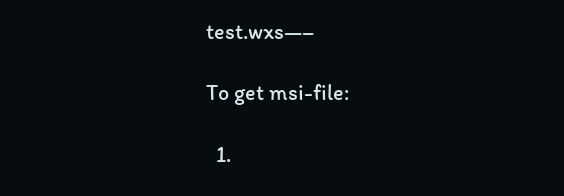test.wxs—–

To get msi-file:

  1.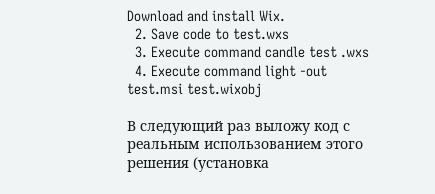Download and install Wix.
  2. Save code to test.wxs
  3. Execute command candle test .wxs
  4. Execute command light -out test.msi test.wixobj

В следующий раз выложу код с реальным использованием этого решения (установка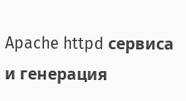Apache httpd сервиса и генерация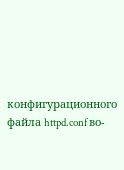конфигурационного файла httpd.conf во-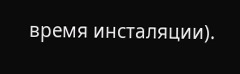время инсталяции).